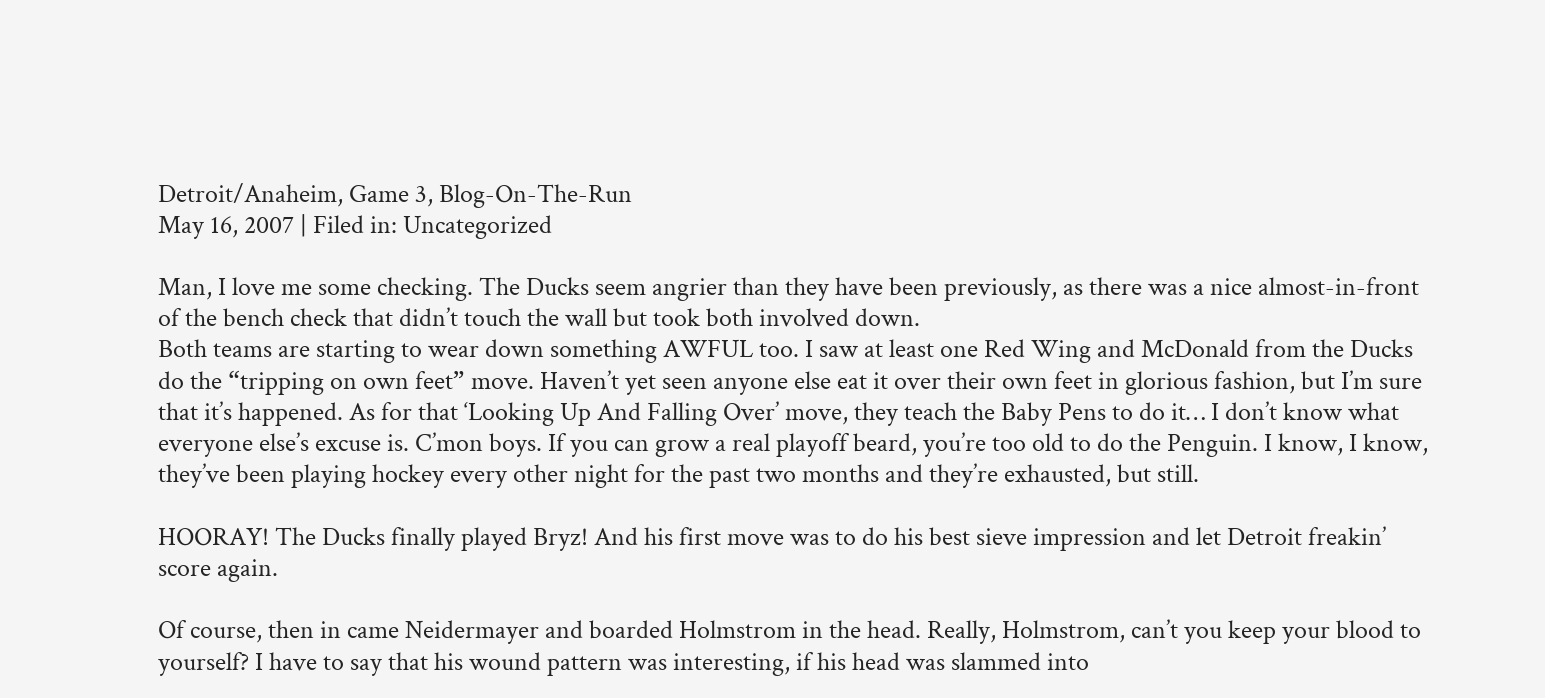Detroit/Anaheim, Game 3, Blog-On-The-Run
May 16, 2007 | Filed in: Uncategorized

Man, I love me some checking. The Ducks seem angrier than they have been previously, as there was a nice almost-in-front of the bench check that didn’t touch the wall but took both involved down.
Both teams are starting to wear down something AWFUL too. I saw at least one Red Wing and McDonald from the Ducks do the “tripping on own feet” move. Haven’t yet seen anyone else eat it over their own feet in glorious fashion, but I’m sure that it’s happened. As for that ‘Looking Up And Falling Over’ move, they teach the Baby Pens to do it… I don’t know what everyone else’s excuse is. C’mon boys. If you can grow a real playoff beard, you’re too old to do the Penguin. I know, I know, they’ve been playing hockey every other night for the past two months and they’re exhausted, but still.

HOORAY! The Ducks finally played Bryz! And his first move was to do his best sieve impression and let Detroit freakin’ score again.

Of course, then in came Neidermayer and boarded Holmstrom in the head. Really, Holmstrom, can’t you keep your blood to yourself? I have to say that his wound pattern was interesting, if his head was slammed into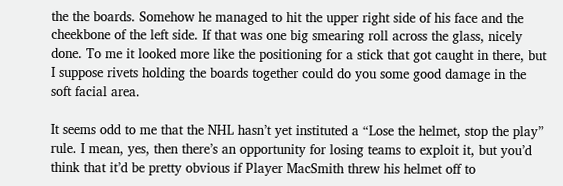the the boards. Somehow he managed to hit the upper right side of his face and the cheekbone of the left side. If that was one big smearing roll across the glass, nicely done. To me it looked more like the positioning for a stick that got caught in there, but I suppose rivets holding the boards together could do you some good damage in the soft facial area.

It seems odd to me that the NHL hasn’t yet instituted a “Lose the helmet, stop the play” rule. I mean, yes, then there’s an opportunity for losing teams to exploit it, but you’d think that it’d be pretty obvious if Player MacSmith threw his helmet off to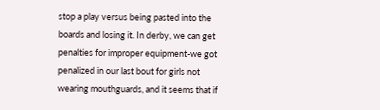stop a play versus being pasted into the boards and losing it. In derby, we can get penalties for improper equipment-we got penalized in our last bout for girls not wearing mouthguards, and it seems that if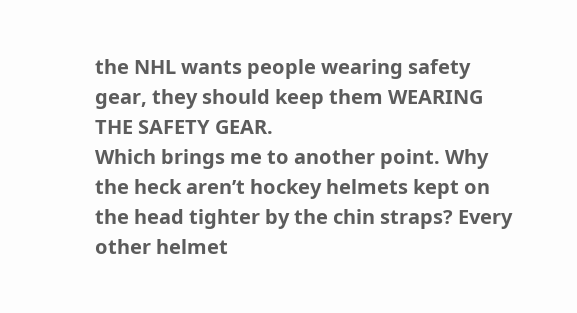the NHL wants people wearing safety gear, they should keep them WEARING THE SAFETY GEAR.
Which brings me to another point. Why the heck aren’t hockey helmets kept on the head tighter by the chin straps? Every other helmet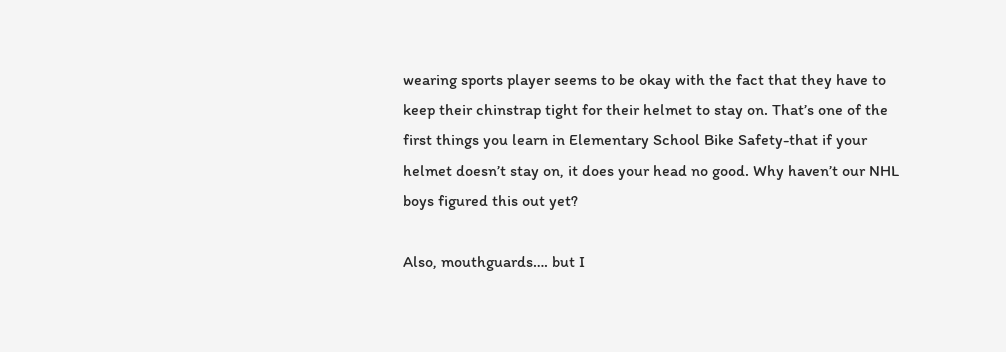wearing sports player seems to be okay with the fact that they have to keep their chinstrap tight for their helmet to stay on. That’s one of the first things you learn in Elementary School Bike Safety-that if your helmet doesn’t stay on, it does your head no good. Why haven’t our NHL boys figured this out yet?

Also, mouthguards…. but I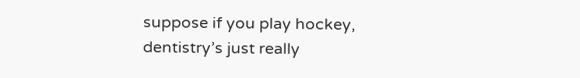suppose if you play hockey, dentistry’s just really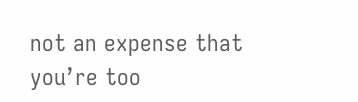not an expense that you’re too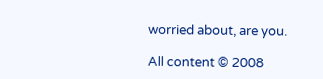worried about, are you.

All content © 2008